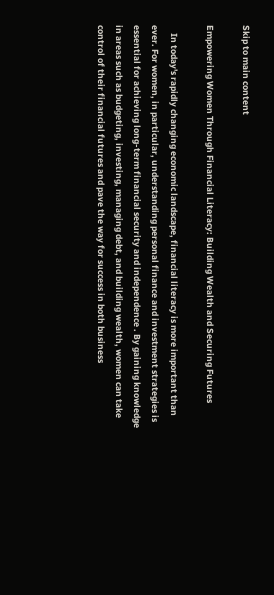Skip to main content

Empowering Women Through Financial Literacy: Building Wealth and Securing Futures

    In today's rapidly changing economic landscape, financial literacy is more important than ever. For women, in particular, understanding personal finance and investment strategies is essential for achieving long-term financial security and independence . By gaining knowledge in areas such as budgeting, investing, managing debt, and building wealth, women can take control of their financial futures and pave the way for success in both business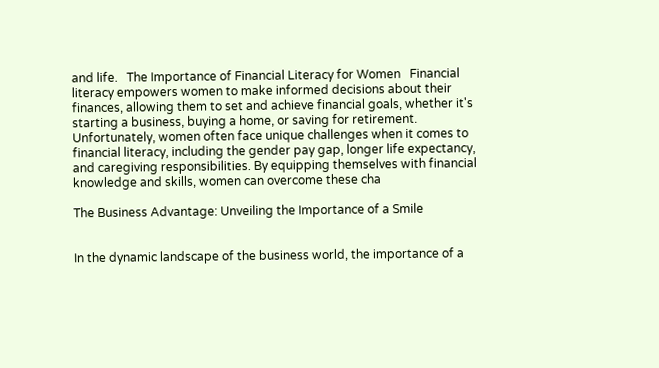and life.   The Importance of Financial Literacy for Women   Financial literacy empowers women to make informed decisions about their finances, allowing them to set and achieve financial goals, whether it's starting a business, buying a home, or saving for retirement. Unfortunately, women often face unique challenges when it comes to financial literacy, including the gender pay gap, longer life expectancy, and caregiving responsibilities. By equipping themselves with financial knowledge and skills, women can overcome these cha

The Business Advantage: Unveiling the Importance of a Smile


In the dynamic landscape of the business world, the importance of a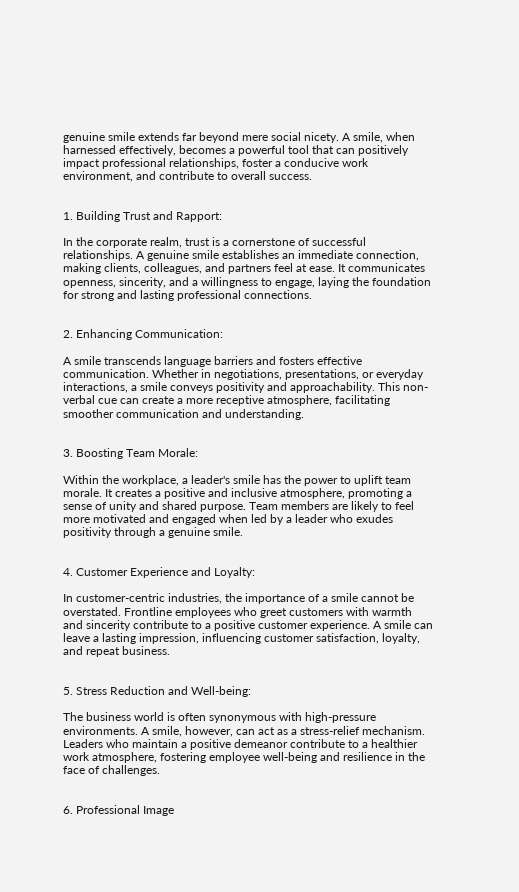genuine smile extends far beyond mere social nicety. A smile, when harnessed effectively, becomes a powerful tool that can positively impact professional relationships, foster a conducive work environment, and contribute to overall success.


1. Building Trust and Rapport:

In the corporate realm, trust is a cornerstone of successful relationships. A genuine smile establishes an immediate connection, making clients, colleagues, and partners feel at ease. It communicates openness, sincerity, and a willingness to engage, laying the foundation for strong and lasting professional connections.


2. Enhancing Communication:

A smile transcends language barriers and fosters effective communication. Whether in negotiations, presentations, or everyday interactions, a smile conveys positivity and approachability. This non-verbal cue can create a more receptive atmosphere, facilitating smoother communication and understanding.


3. Boosting Team Morale:

Within the workplace, a leader's smile has the power to uplift team morale. It creates a positive and inclusive atmosphere, promoting a sense of unity and shared purpose. Team members are likely to feel more motivated and engaged when led by a leader who exudes positivity through a genuine smile.


4. Customer Experience and Loyalty:

In customer-centric industries, the importance of a smile cannot be overstated. Frontline employees who greet customers with warmth and sincerity contribute to a positive customer experience. A smile can leave a lasting impression, influencing customer satisfaction, loyalty, and repeat business.


5. Stress Reduction and Well-being:

The business world is often synonymous with high-pressure environments. A smile, however, can act as a stress-relief mechanism. Leaders who maintain a positive demeanor contribute to a healthier work atmosphere, fostering employee well-being and resilience in the face of challenges.


6. Professional Image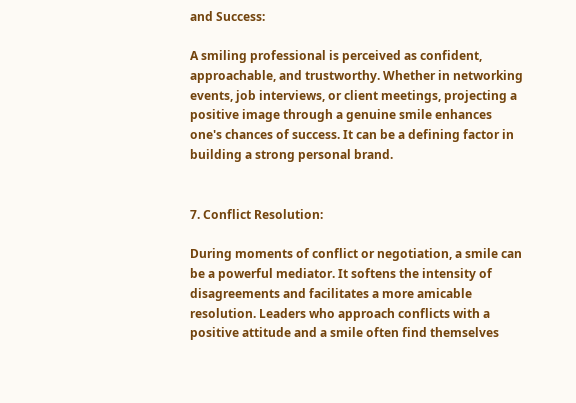and Success:

A smiling professional is perceived as confident, approachable, and trustworthy. Whether in networking events, job interviews, or client meetings, projecting a positive image through a genuine smile enhances one's chances of success. It can be a defining factor in building a strong personal brand.


7. Conflict Resolution:

During moments of conflict or negotiation, a smile can be a powerful mediator. It softens the intensity of disagreements and facilitates a more amicable resolution. Leaders who approach conflicts with a positive attitude and a smile often find themselves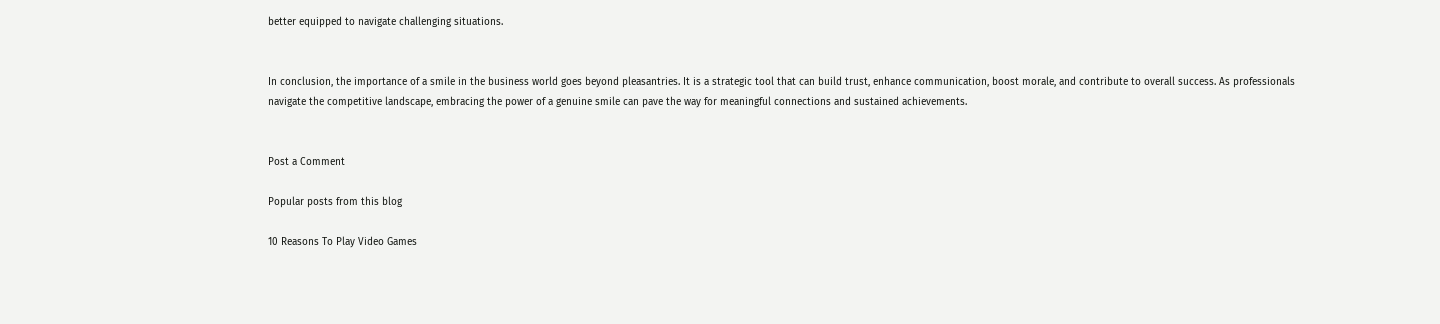better equipped to navigate challenging situations.


In conclusion, the importance of a smile in the business world goes beyond pleasantries. It is a strategic tool that can build trust, enhance communication, boost morale, and contribute to overall success. As professionals navigate the competitive landscape, embracing the power of a genuine smile can pave the way for meaningful connections and sustained achievements.


Post a Comment

Popular posts from this blog

10 Reasons To Play Video Games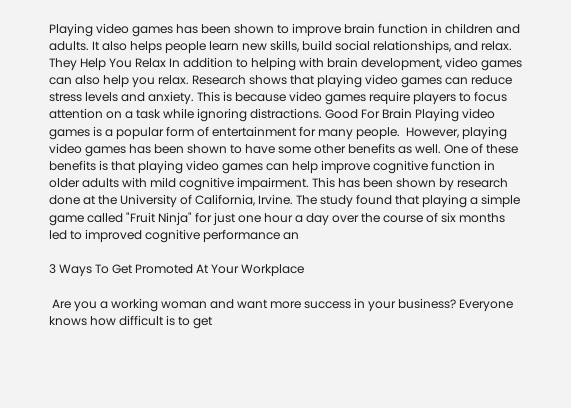Playing video games has been shown to improve brain function in children and adults. It also helps people learn new skills, build social relationships, and relax. They Help You Relax In addition to helping with brain development, video games can also help you relax. Research shows that playing video games can reduce stress levels and anxiety. This is because video games require players to focus attention on a task while ignoring distractions. Good For Brain Playing video games is a popular form of entertainment for many people.  However, playing video games has been shown to have some other benefits as well. One of these benefits is that playing video games can help improve cognitive function in older adults with mild cognitive impairment. This has been shown by research done at the University of California, Irvine. The study found that playing a simple game called "Fruit Ninja" for just one hour a day over the course of six months led to improved cognitive performance an

3 Ways To Get Promoted At Your Workplace

 Are you a working woman and want more success in your business? Everyone knows how difficult is to get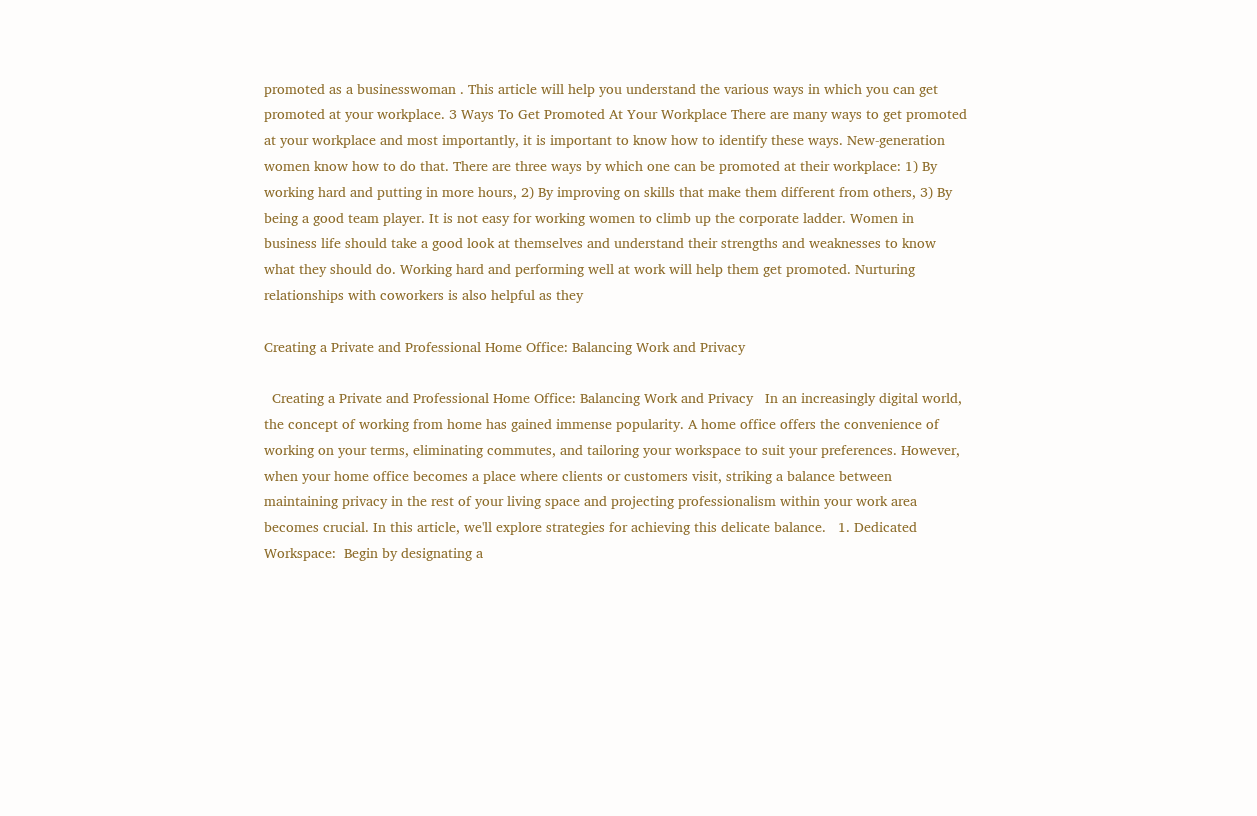promoted as a businesswoman . This article will help you understand the various ways in which you can get promoted at your workplace. 3 Ways To Get Promoted At Your Workplace There are many ways to get promoted at your workplace and most importantly, it is important to know how to identify these ways. New-generation women know how to do that. There are three ways by which one can be promoted at their workplace: 1) By working hard and putting in more hours, 2) By improving on skills that make them different from others, 3) By being a good team player. It is not easy for working women to climb up the corporate ladder. Women in business life should take a good look at themselves and understand their strengths and weaknesses to know what they should do. Working hard and performing well at work will help them get promoted. Nurturing relationships with coworkers is also helpful as they

Creating a Private and Professional Home Office: Balancing Work and Privacy

  Creating a Private and Professional Home Office: Balancing Work and Privacy   In an increasingly digital world, the concept of working from home has gained immense popularity. A home office offers the convenience of working on your terms, eliminating commutes, and tailoring your workspace to suit your preferences. However, when your home office becomes a place where clients or customers visit, striking a balance between maintaining privacy in the rest of your living space and projecting professionalism within your work area becomes crucial. In this article, we'll explore strategies for achieving this delicate balance.   1. Dedicated Workspace:  Begin by designating a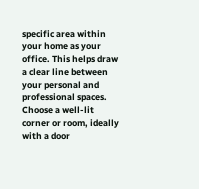specific area within your home as your office. This helps draw a clear line between your personal and professional spaces. Choose a well-lit corner or room, ideally with a door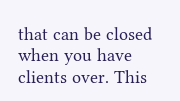that can be closed when you have clients over. This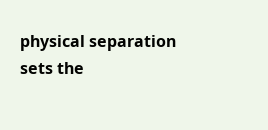physical separation sets the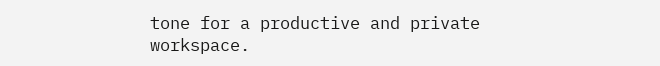tone for a productive and private workspace.